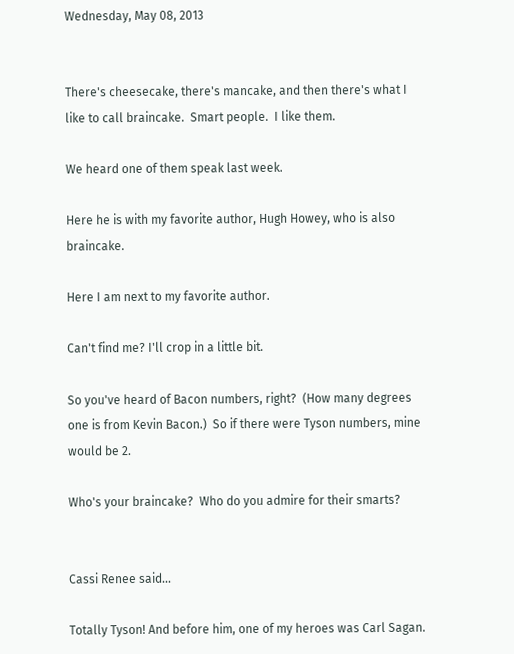Wednesday, May 08, 2013


There's cheesecake, there's mancake, and then there's what I like to call braincake.  Smart people.  I like them.

We heard one of them speak last week.

Here he is with my favorite author, Hugh Howey, who is also braincake.

Here I am next to my favorite author.

Can't find me? I'll crop in a little bit.

So you've heard of Bacon numbers, right?  (How many degrees one is from Kevin Bacon.)  So if there were Tyson numbers, mine would be 2.

Who's your braincake?  Who do you admire for their smarts?


Cassi Renee said...

Totally Tyson! And before him, one of my heroes was Carl Sagan.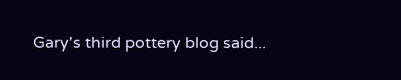Gary's third pottery blog said...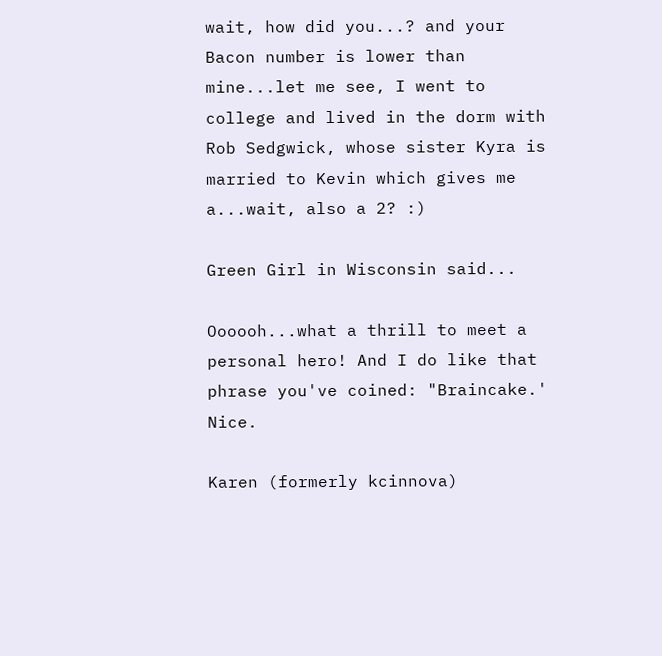wait, how did you...? and your Bacon number is lower than mine...let me see, I went to college and lived in the dorm with Rob Sedgwick, whose sister Kyra is married to Kevin which gives me a...wait, also a 2? :)

Green Girl in Wisconsin said...

Oooooh...what a thrill to meet a personal hero! And I do like that phrase you've coined: "Braincake.' Nice.

Karen (formerly kcinnova)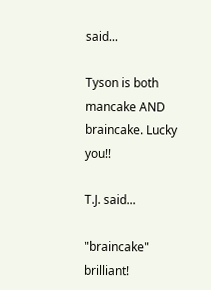said...

Tyson is both mancake AND braincake. Lucky you!!

T.J. said...

"braincake" brilliant!